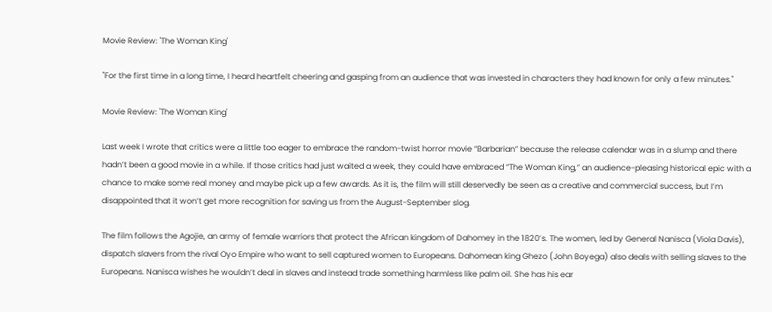Movie Review: 'The Woman King'

"For the first time in a long time, I heard heartfelt cheering and gasping from an audience that was invested in characters they had known for only a few minutes."

Movie Review: 'The Woman King'

Last week I wrote that critics were a little too eager to embrace the random-twist horror movie “Barbarian” because the release calendar was in a slump and there hadn’t been a good movie in a while. If those critics had just waited a week, they could have embraced “The Woman King,” an audience-pleasing historical epic with a chance to make some real money and maybe pick up a few awards. As it is, the film will still deservedly be seen as a creative and commercial success, but I’m disappointed that it won’t get more recognition for saving us from the August-September slog.

The film follows the Agojie, an army of female warriors that protect the African kingdom of Dahomey in the 1820’s. The women, led by General Nanisca (Viola Davis), dispatch slavers from the rival Oyo Empire who want to sell captured women to Europeans. Dahomean king Ghezo (John Boyega) also deals with selling slaves to the Europeans. Nanisca wishes he wouldn’t deal in slaves and instead trade something harmless like palm oil. She has his ear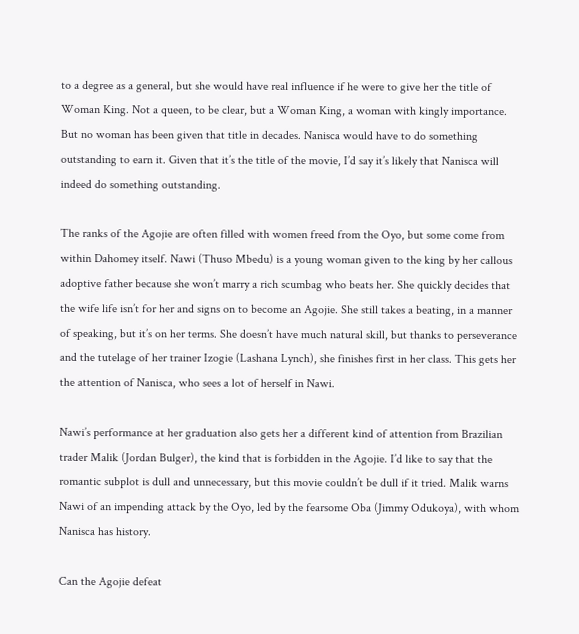to a degree as a general, but she would have real influence if he were to give her the title of Woman King. Not a queen, to be clear, but a Woman King, a woman with kingly importance. But no woman has been given that title in decades. Nanisca would have to do something outstanding to earn it. Given that it’s the title of the movie, I’d say it’s likely that Nanisca will indeed do something outstanding.

The ranks of the Agojie are often filled with women freed from the Oyo, but some come from within Dahomey itself. Nawi (Thuso Mbedu) is a young woman given to the king by her callous adoptive father because she won’t marry a rich scumbag who beats her. She quickly decides that the wife life isn’t for her and signs on to become an Agojie. She still takes a beating, in a manner of speaking, but it’s on her terms. She doesn’t have much natural skill, but thanks to perseverance and the tutelage of her trainer Izogie (Lashana Lynch), she finishes first in her class. This gets her the attention of Nanisca, who sees a lot of herself in Nawi.

Nawi’s performance at her graduation also gets her a different kind of attention from Brazilian trader Malik (Jordan Bulger), the kind that is forbidden in the Agojie. I’d like to say that the romantic subplot is dull and unnecessary, but this movie couldn’t be dull if it tried. Malik warns Nawi of an impending attack by the Oyo, led by the fearsome Oba (Jimmy Odukoya), with whom Nanisca has history.

Can the Agojie defeat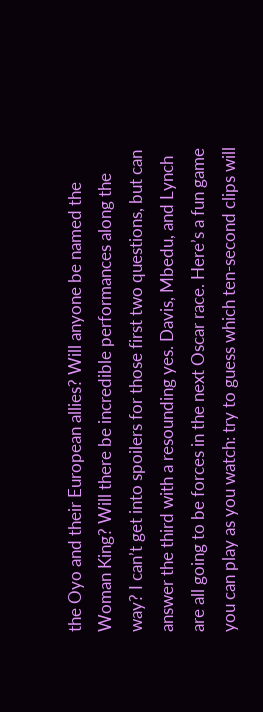the Oyo and their European allies? Will anyone be named the Woman King? Will there be incredible performances along the way? I can’t get into spoilers for those first two questions, but can answer the third with a resounding yes. Davis, Mbedu, and Lynch are all going to be forces in the next Oscar race. Here’s a fun game you can play as you watch: try to guess which ten-second clips will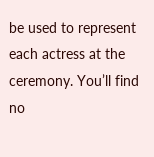be used to represent each actress at the ceremony. You’ll find no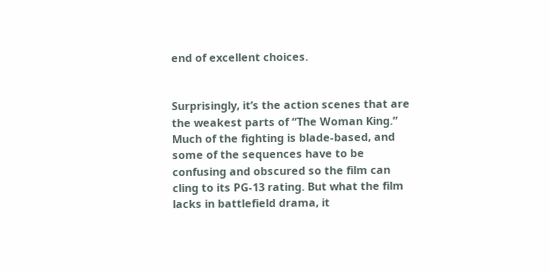end of excellent choices.


Surprisingly, it’s the action scenes that are the weakest parts of “The Woman King.” Much of the fighting is blade-based, and some of the sequences have to be confusing and obscured so the film can cling to its PG-13 rating. But what the film lacks in battlefield drama, it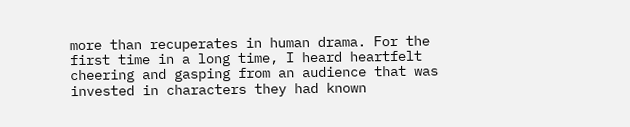more than recuperates in human drama. For the first time in a long time, I heard heartfelt cheering and gasping from an audience that was invested in characters they had known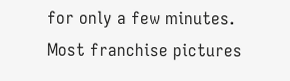for only a few minutes. Most franchise pictures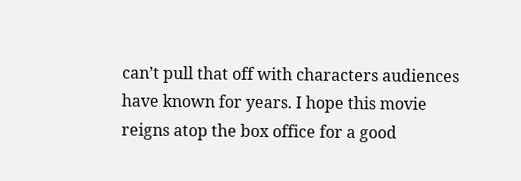can’t pull that off with characters audiences have known for years. I hope this movie reigns atop the box office for a good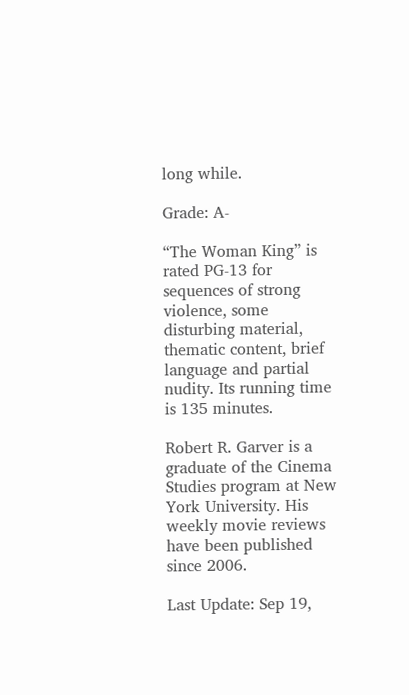long while.

Grade: A-

“The Woman King” is rated PG-13 for sequences of strong violence, some disturbing material, thematic content, brief language and partial nudity. Its running time is 135 minutes.

Robert R. Garver is a graduate of the Cinema Studies program at New York University. His weekly movie reviews have been published since 2006.

Last Update: Sep 19,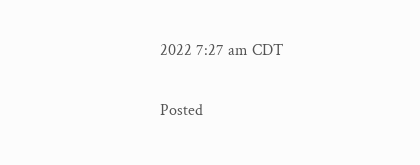2022 7:27 am CDT

Posted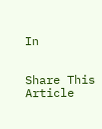In


Share This Article